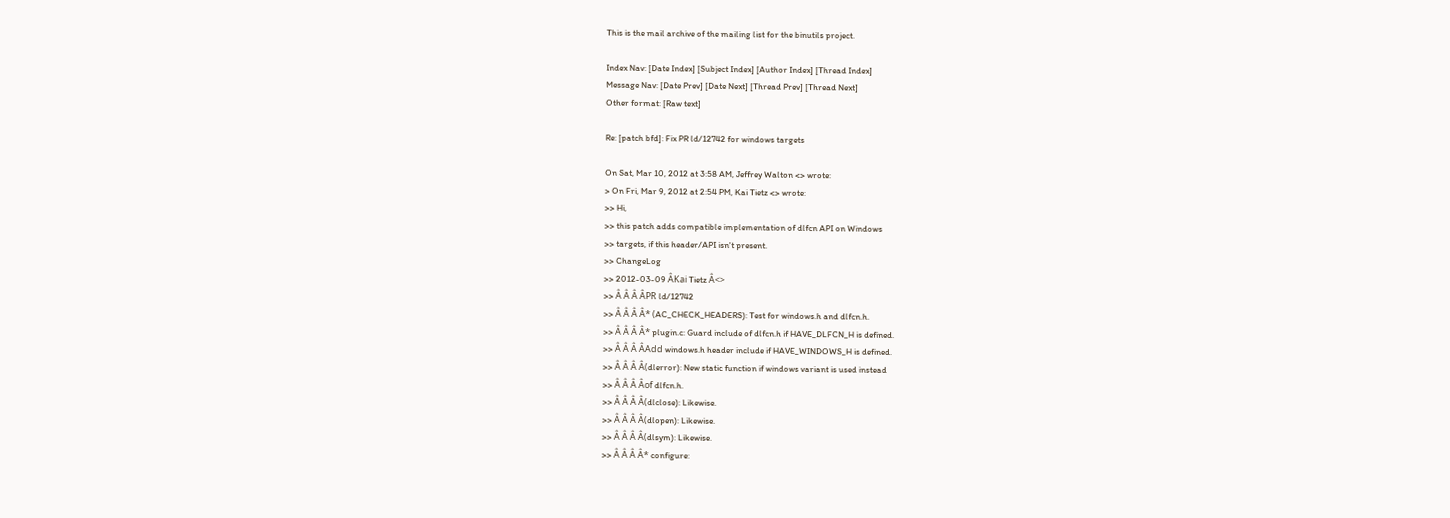This is the mail archive of the mailing list for the binutils project.

Index Nav: [Date Index] [Subject Index] [Author Index] [Thread Index]
Message Nav: [Date Prev] [Date Next] [Thread Prev] [Thread Next]
Other format: [Raw text]

Re: [patch bfd]: Fix PR ld/12742 for windows targets

On Sat, Mar 10, 2012 at 3:58 AM, Jeffrey Walton <> wrote:
> On Fri, Mar 9, 2012 at 2:54 PM, Kai Tietz <> wrote:
>> Hi,
>> this patch adds compatible implementation of dlfcn API on Windows
>> targets, if this header/API isn't present.
>> ChangeLog
>> 2012-03-09 ÂKai Tietz Â<>
>> Â Â Â ÂPR ld/12742
>> Â Â Â Â* (AC_CHECK_HEADERS): Test for windows.h and dlfcn.h.
>> Â Â Â Â* plugin.c: Guard include of dlfcn.h if HAVE_DLFCN_H is defined.
>> Â Â Â ÂAdd windows.h header include if HAVE_WINDOWS_H is defined.
>> Â Â Â Â(dlerror): New static function if windows variant is used instead
>> Â Â Â Âof dlfcn.h.
>> Â Â Â Â(dlclose): Likewise.
>> Â Â Â Â(dlopen): Likewise.
>> Â Â Â Â(dlsym): Likewise.
>> Â Â Â Â* configure: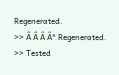Regenerated.
>> Â Â Â Â* Regenerated.
>> Tested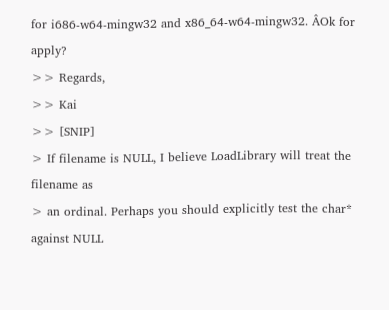for i686-w64-mingw32 and x86_64-w64-mingw32. ÂOk for apply?
>> Regards,
>> Kai
>> [SNIP]
> If filename is NULL, I believe LoadLibrary will treat the filename as
> an ordinal. Perhaps you should explicitly test the char* against NULL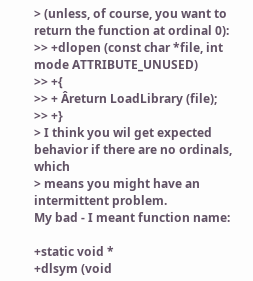> (unless, of course, you want to return the function at ordinal 0):
>> +dlopen (const char *file, int mode ATTRIBUTE_UNUSED)
>> +{
>> + Âreturn LoadLibrary (file);
>> +}
> I think you wil get expected behavior if there are no ordinals, which
> means you might have an intermittent problem.
My bad - I meant function name:

+static void *
+dlsym (void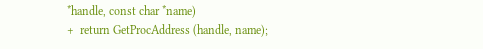*handle, const char *name)
+  return GetProcAddress (handle, name);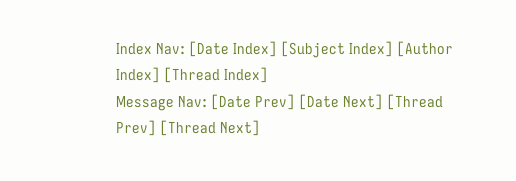Index Nav: [Date Index] [Subject Index] [Author Index] [Thread Index]
Message Nav: [Date Prev] [Date Next] [Thread Prev] [Thread Next]